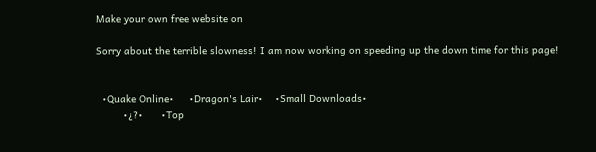Make your own free website on

Sorry about the terrible slowness! I am now working on speeding up the down time for this page!


  •Quake Online•     •Dragon's Lair•    •Small Downloads•
         •¿?•      •Top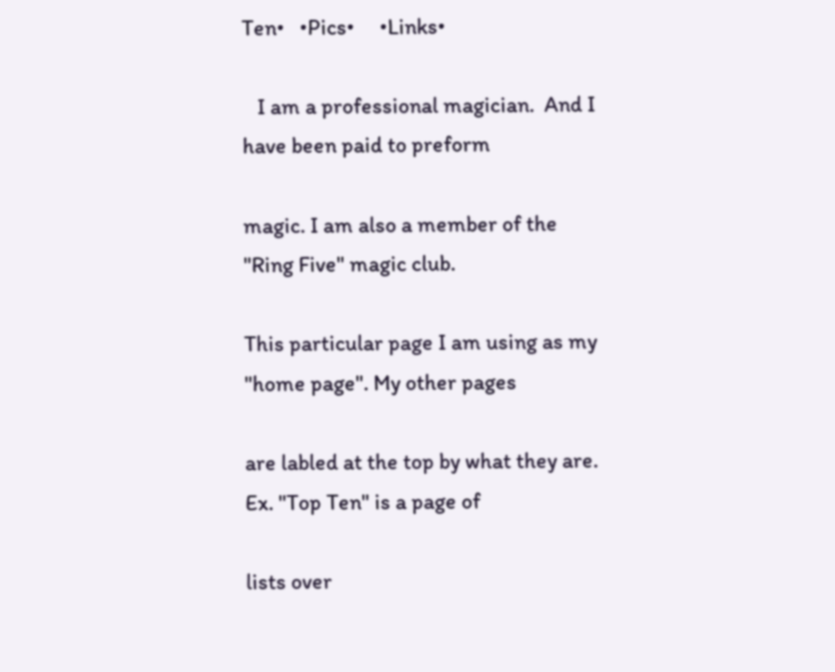Ten•   •Pics•     •Links•

   I am a professional magician.  And I have been paid to preform

magic. I am also a member of the "Ring Five" magic club.

This particular page I am using as my "home page". My other pages

are labled at the top by what they are. Ex. "Top Ten" is a page of

lists over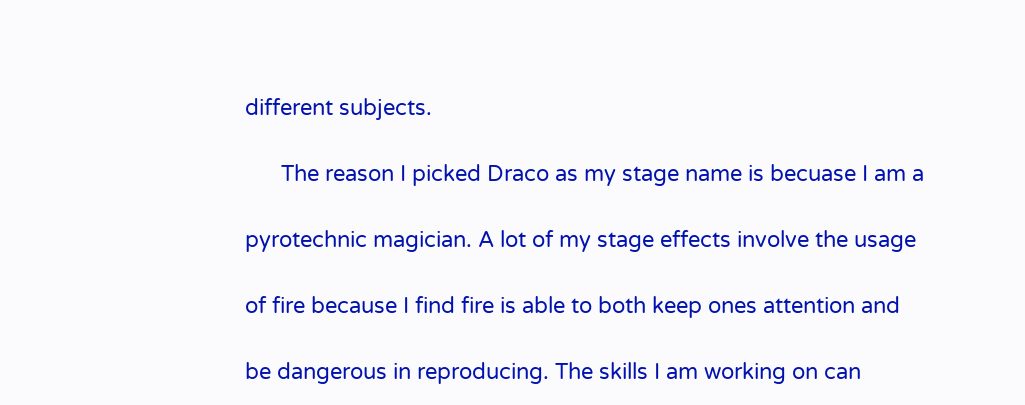different subjects.

      The reason I picked Draco as my stage name is becuase I am a

pyrotechnic magician. A lot of my stage effects involve the usage

of fire because I find fire is able to both keep ones attention and

be dangerous in reproducing. The skills I am working on can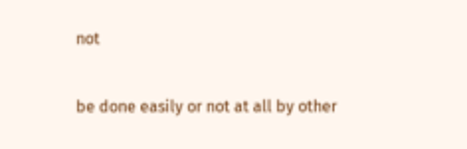not

be done easily or not at all by other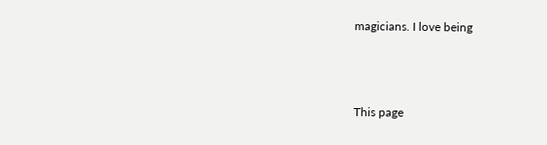magicians. I love being



This page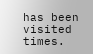has been visited times.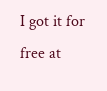I got it for free at